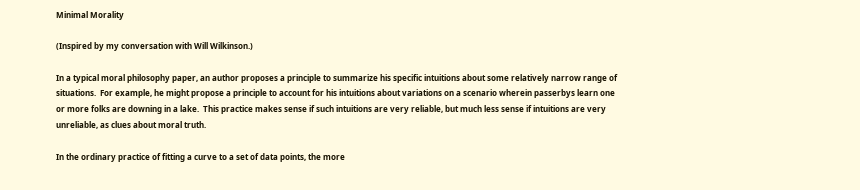Minimal Morality

(Inspired by my conversation with Will Wilkinson.)

In a typical moral philosophy paper, an author proposes a principle to summarize his specific intuitions about some relatively narrow range of situations.  For example, he might propose a principle to account for his intuitions about variations on a scenario wherein passerbys learn one or more folks are downing in a lake.  This practice makes sense if such intuitions are very reliable, but much less sense if intuitions are very unreliable, as clues about moral truth.

In the ordinary practice of fitting a curve to a set of data points, the more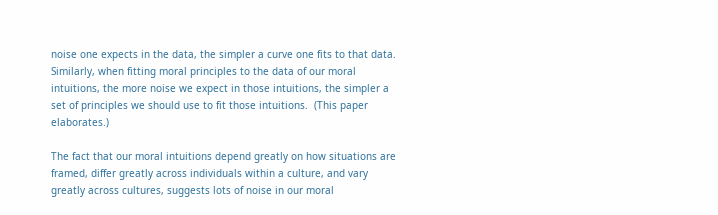noise one expects in the data, the simpler a curve one fits to that data.  Similarly, when fitting moral principles to the data of our moral intuitions, the more noise we expect in those intuitions, the simpler a set of principles we should use to fit those intuitions.  (This paper elaborates.)

The fact that our moral intuitions depend greatly on how situations are framed, differ greatly across individuals within a culture, and vary greatly across cultures, suggests lots of noise in our moral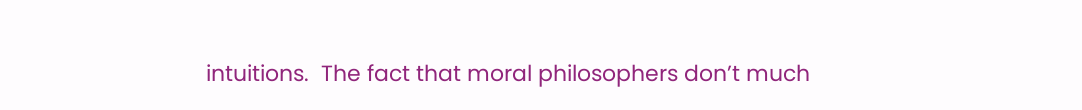intuitions.  The fact that moral philosophers don’t much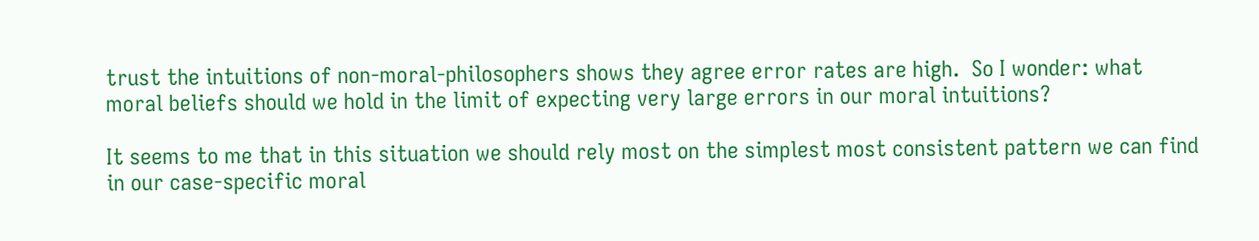trust the intuitions of non-moral-philosophers shows they agree error rates are high.  So I wonder: what moral beliefs should we hold in the limit of expecting very large errors in our moral intuitions?

It seems to me that in this situation we should rely most on the simplest most consistent pattern we can find in our case-specific moral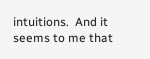intuitions.  And it seems to me that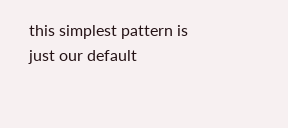this simplest pattern is  just our default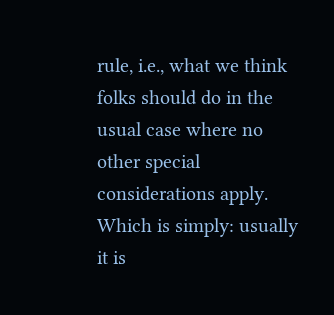rule, i.e., what we think folks should do in the usual case where no other special considerations apply.  Which is simply: usually it is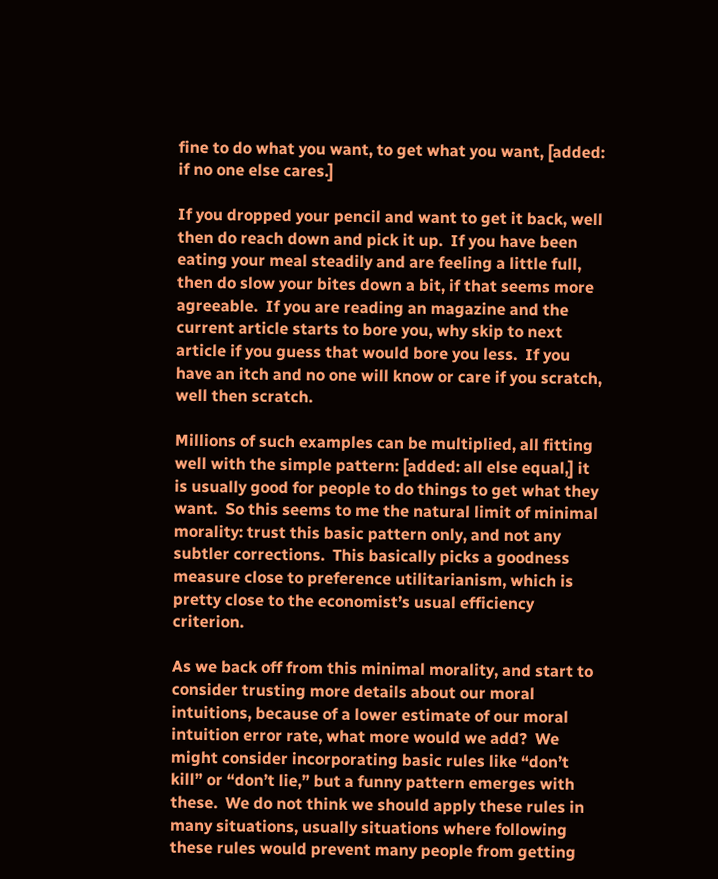fine to do what you want, to get what you want, [added: if no one else cares.]

If you dropped your pencil and want to get it back, well then do reach down and pick it up.  If you have been eating your meal steadily and are feeling a little full, then do slow your bites down a bit, if that seems more agreeable.  If you are reading an magazine and the current article starts to bore you, why skip to next article if you guess that would bore you less.  If you have an itch and no one will know or care if you scratch, well then scratch.

Millions of such examples can be multiplied, all fitting well with the simple pattern: [added: all else equal,] it is usually good for people to do things to get what they want.  So this seems to me the natural limit of minimal morality: trust this basic pattern only, and not any subtler corrections.  This basically picks a goodness measure close to preference utilitarianism, which is pretty close to the economist’s usual efficiency criterion.

As we back off from this minimal morality, and start to consider trusting more details about our moral intuitions, because of a lower estimate of our moral intuition error rate, what more would we add?  We might consider incorporating basic rules like “don’t kill” or “don’t lie,” but a funny pattern emerges with these.  We do not think we should apply these rules in many situations, usually situations where following these rules would prevent many people from getting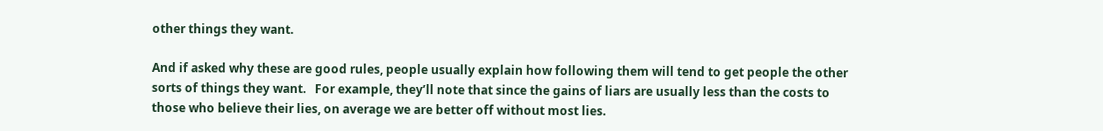other things they want.

And if asked why these are good rules, people usually explain how following them will tend to get people the other sorts of things they want.   For example, they’ll note that since the gains of liars are usually less than the costs to those who believe their lies, on average we are better off without most lies.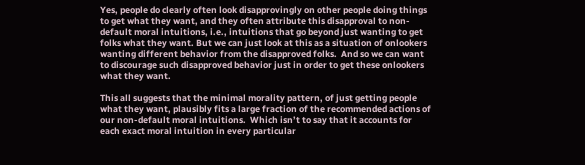Yes, people do clearly often look disapprovingly on other people doing things to get what they want, and they often attribute this disapproval to non-default moral intuitions, i.e., intuitions that go beyond just wanting to get folks what they want. But we can just look at this as a situation of onlookers wanting different behavior from the disapproved folks.  And so we can want to discourage such disapproved behavior just in order to get these onlookers what they want.

This all suggests that the minimal morality pattern, of just getting people what they want, plausibly fits a large fraction of the recommended actions of our non-default moral intuitions.  Which isn’t to say that it accounts for each exact moral intuition in every particular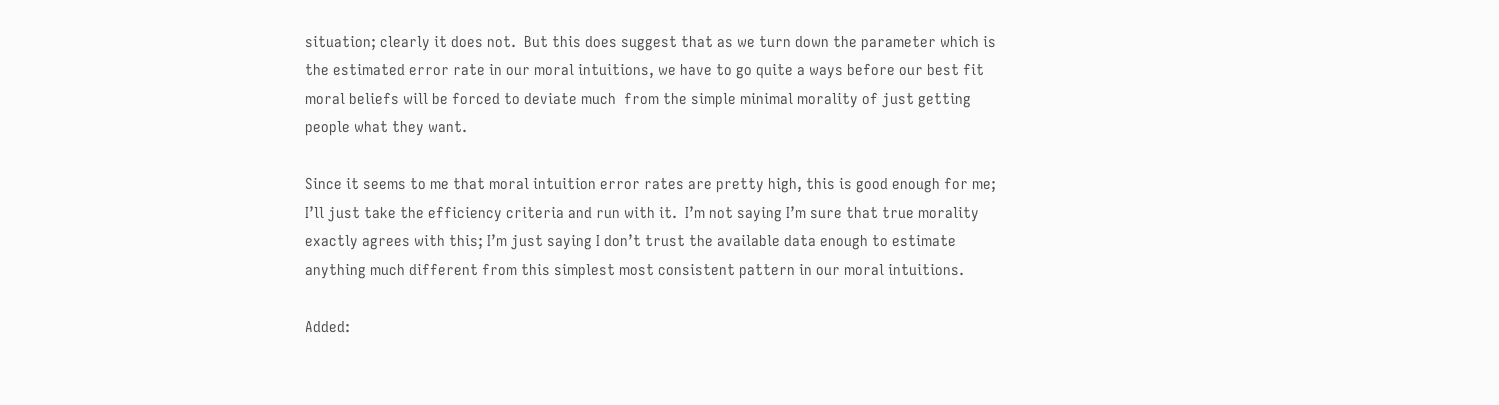situation; clearly it does not.  But this does suggest that as we turn down the parameter which is the estimated error rate in our moral intuitions, we have to go quite a ways before our best fit moral beliefs will be forced to deviate much  from the simple minimal morality of just getting people what they want.

Since it seems to me that moral intuition error rates are pretty high, this is good enough for me; I’ll just take the efficiency criteria and run with it.  I’m not saying I’m sure that true morality exactly agrees with this; I’m just saying I don’t trust the available data enough to estimate anything much different from this simplest most consistent pattern in our moral intuitions.

Added: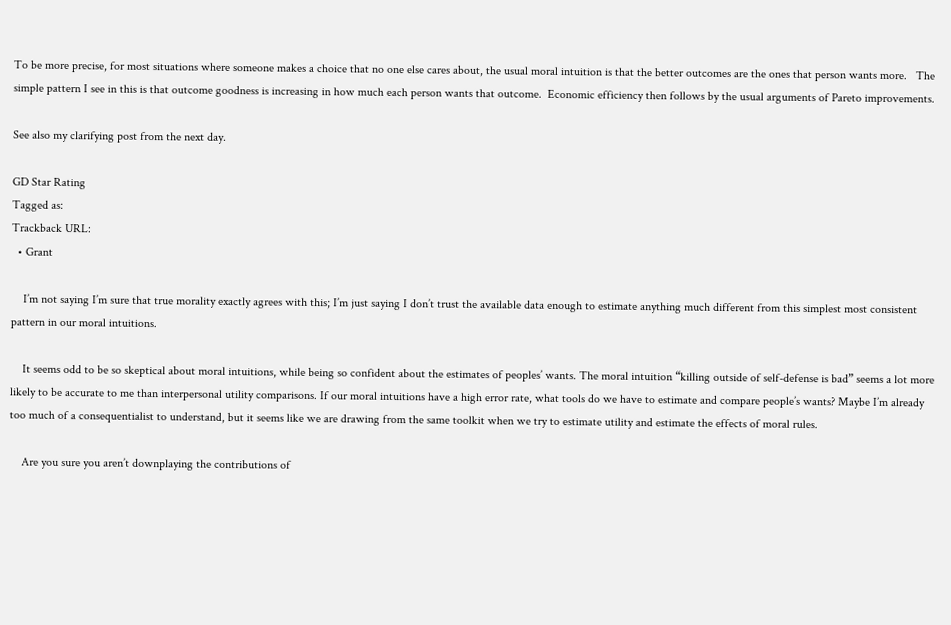To be more precise, for most situations where someone makes a choice that no one else cares about, the usual moral intuition is that the better outcomes are the ones that person wants more.   The simple pattern I see in this is that outcome goodness is increasing in how much each person wants that outcome.  Economic efficiency then follows by the usual arguments of Pareto improvements.

See also my clarifying post from the next day.

GD Star Rating
Tagged as:
Trackback URL:
  • Grant

    I’m not saying I’m sure that true morality exactly agrees with this; I’m just saying I don’t trust the available data enough to estimate anything much different from this simplest most consistent pattern in our moral intuitions.

    It seems odd to be so skeptical about moral intuitions, while being so confident about the estimates of peoples’ wants. The moral intuition “killing outside of self-defense is bad” seems a lot more likely to be accurate to me than interpersonal utility comparisons. If our moral intuitions have a high error rate, what tools do we have to estimate and compare people’s wants? Maybe I’m already too much of a consequentialist to understand, but it seems like we are drawing from the same toolkit when we try to estimate utility and estimate the effects of moral rules.

    Are you sure you aren’t downplaying the contributions of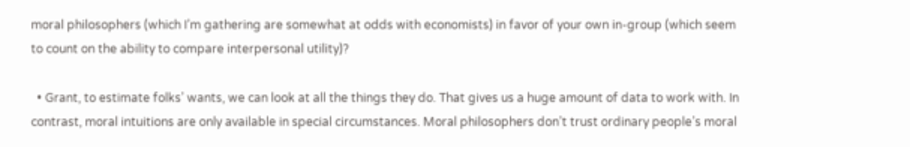moral philosophers (which I’m gathering are somewhat at odds with economists) in favor of your own in-group (which seem to count on the ability to compare interpersonal utility)?

  • Grant, to estimate folks’ wants, we can look at all the things they do. That gives us a huge amount of data to work with. In contrast, moral intuitions are only available in special circumstances. Moral philosophers don’t trust ordinary people’s moral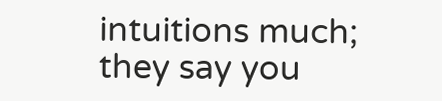intuitions much; they say you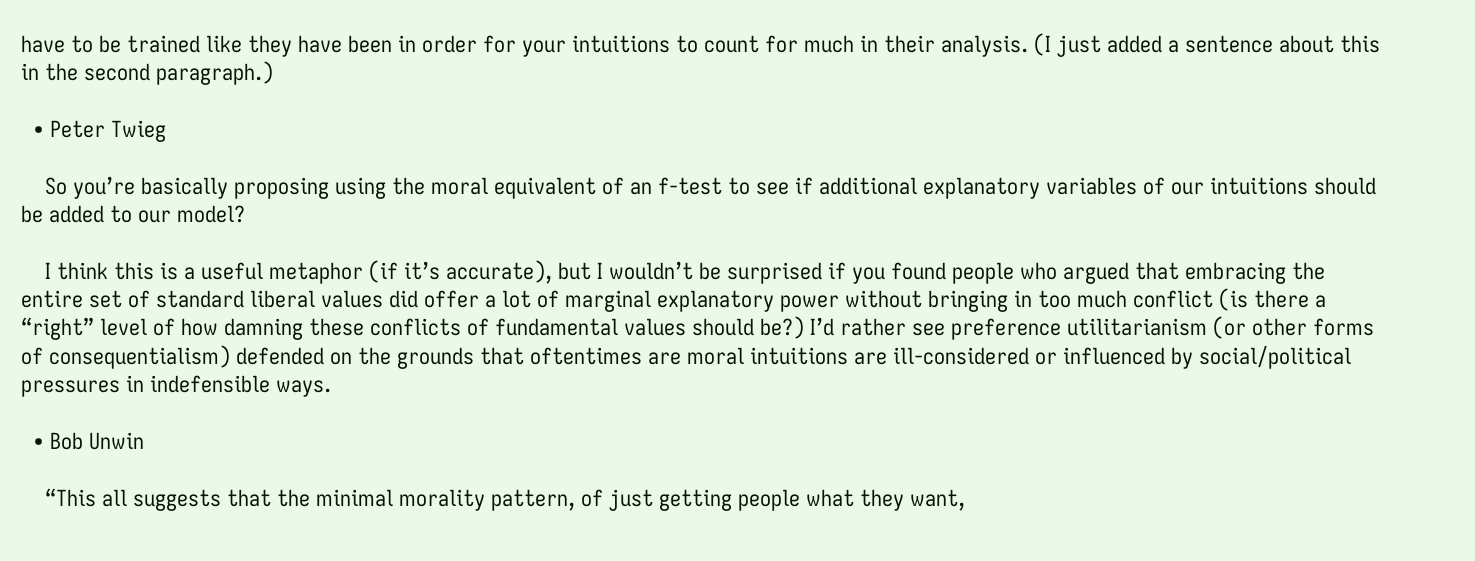have to be trained like they have been in order for your intuitions to count for much in their analysis. (I just added a sentence about this in the second paragraph.)

  • Peter Twieg

    So you’re basically proposing using the moral equivalent of an f-test to see if additional explanatory variables of our intuitions should be added to our model?

    I think this is a useful metaphor (if it’s accurate), but I wouldn’t be surprised if you found people who argued that embracing the entire set of standard liberal values did offer a lot of marginal explanatory power without bringing in too much conflict (is there a “right” level of how damning these conflicts of fundamental values should be?) I’d rather see preference utilitarianism (or other forms of consequentialism) defended on the grounds that oftentimes are moral intuitions are ill-considered or influenced by social/political pressures in indefensible ways.

  • Bob Unwin

    “This all suggests that the minimal morality pattern, of just getting people what they want,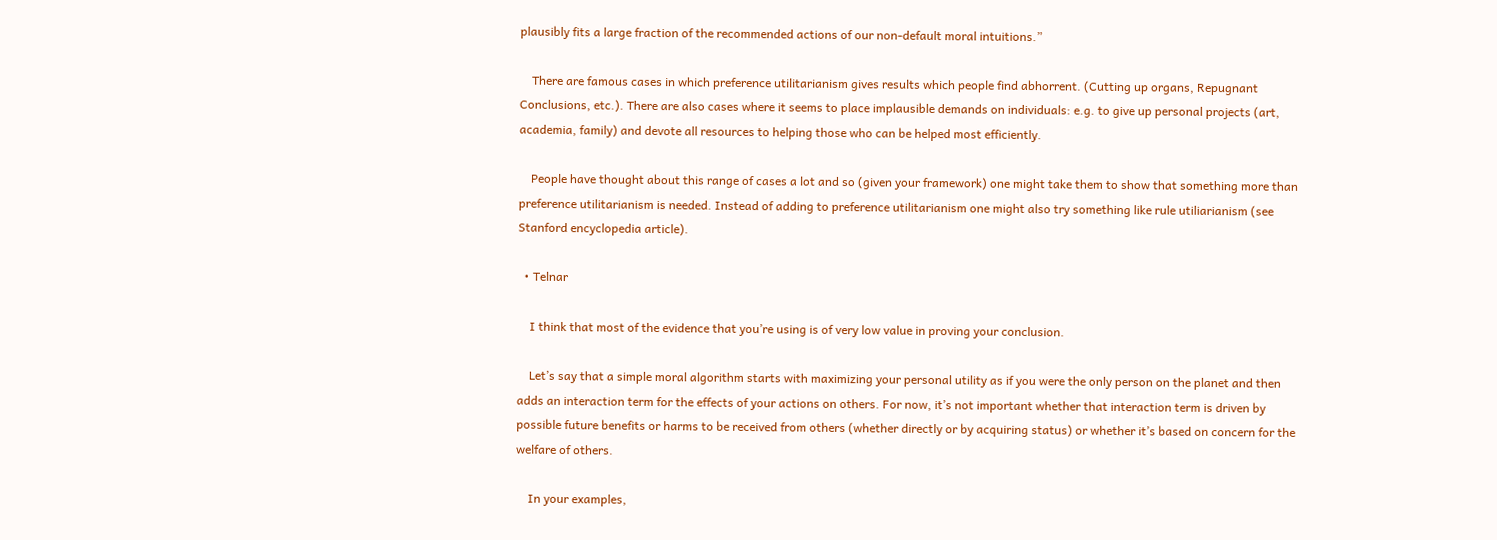plausibly fits a large fraction of the recommended actions of our non-default moral intuitions.”

    There are famous cases in which preference utilitarianism gives results which people find abhorrent. (Cutting up organs, Repugnant Conclusions, etc.). There are also cases where it seems to place implausible demands on individuals: e.g. to give up personal projects (art, academia, family) and devote all resources to helping those who can be helped most efficiently.

    People have thought about this range of cases a lot and so (given your framework) one might take them to show that something more than preference utilitarianism is needed. Instead of adding to preference utilitarianism one might also try something like rule utiliarianism (see Stanford encyclopedia article).

  • Telnar

    I think that most of the evidence that you’re using is of very low value in proving your conclusion.

    Let’s say that a simple moral algorithm starts with maximizing your personal utility as if you were the only person on the planet and then adds an interaction term for the effects of your actions on others. For now, it’s not important whether that interaction term is driven by possible future benefits or harms to be received from others (whether directly or by acquiring status) or whether it’s based on concern for the welfare of others.

    In your examples,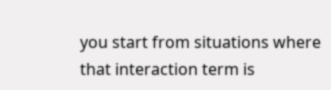you start from situations where that interaction term is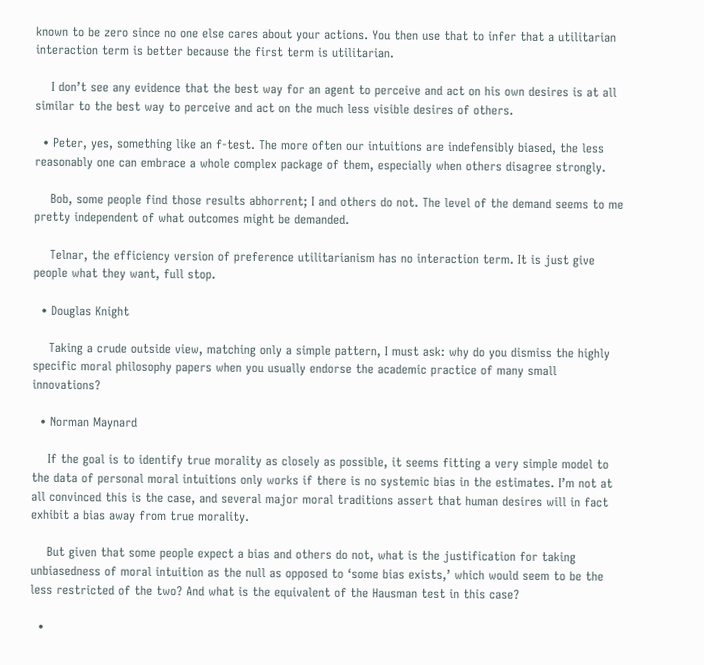known to be zero since no one else cares about your actions. You then use that to infer that a utilitarian interaction term is better because the first term is utilitarian.

    I don’t see any evidence that the best way for an agent to perceive and act on his own desires is at all similar to the best way to perceive and act on the much less visible desires of others.

  • Peter, yes, something like an f-test. The more often our intuitions are indefensibly biased, the less reasonably one can embrace a whole complex package of them, especially when others disagree strongly.

    Bob, some people find those results abhorrent; I and others do not. The level of the demand seems to me pretty independent of what outcomes might be demanded.

    Telnar, the efficiency version of preference utilitarianism has no interaction term. It is just give people what they want, full stop.

  • Douglas Knight

    Taking a crude outside view, matching only a simple pattern, I must ask: why do you dismiss the highly specific moral philosophy papers when you usually endorse the academic practice of many small innovations?

  • Norman Maynard

    If the goal is to identify true morality as closely as possible, it seems fitting a very simple model to the data of personal moral intuitions only works if there is no systemic bias in the estimates. I’m not at all convinced this is the case, and several major moral traditions assert that human desires will in fact exhibit a bias away from true morality.

    But given that some people expect a bias and others do not, what is the justification for taking unbiasedness of moral intuition as the null as opposed to ‘some bias exists,’ which would seem to be the less restricted of the two? And what is the equivalent of the Hausman test in this case?

  •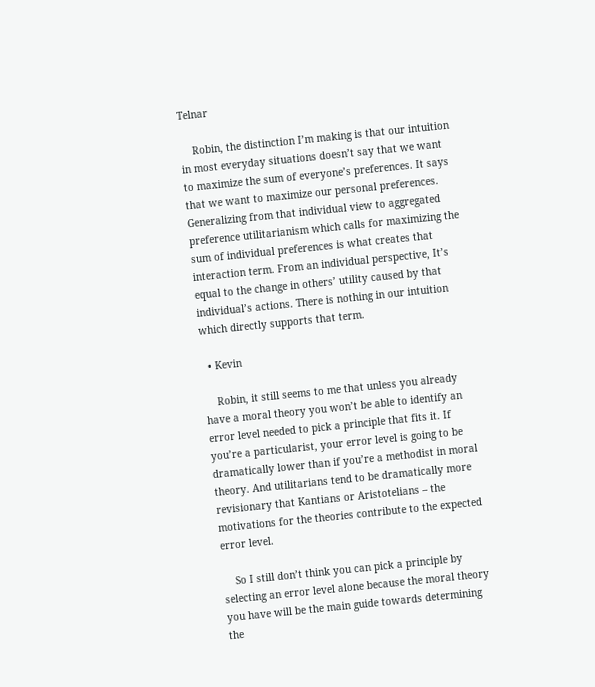Telnar

    Robin, the distinction I’m making is that our intuition in most everyday situations doesn’t say that we want to maximize the sum of everyone’s preferences. It says that we want to maximize our personal preferences. Generalizing from that individual view to aggregated preference utilitarianism which calls for maximizing the sum of individual preferences is what creates that interaction term. From an individual perspective, It’s equal to the change in others’ utility caused by that individual’s actions. There is nothing in our intuition which directly supports that term.

  • Kevin

    Robin, it still seems to me that unless you already have a moral theory you won’t be able to identify an error level needed to pick a principle that fits it. If you’re a particularist, your error level is going to be dramatically lower than if you’re a methodist in moral theory. And utilitarians tend to be dramatically more revisionary that Kantians or Aristotelians – the motivations for the theories contribute to the expected error level.

    So I still don’t think you can pick a principle by selecting an error level alone because the moral theory you have will be the main guide towards determining the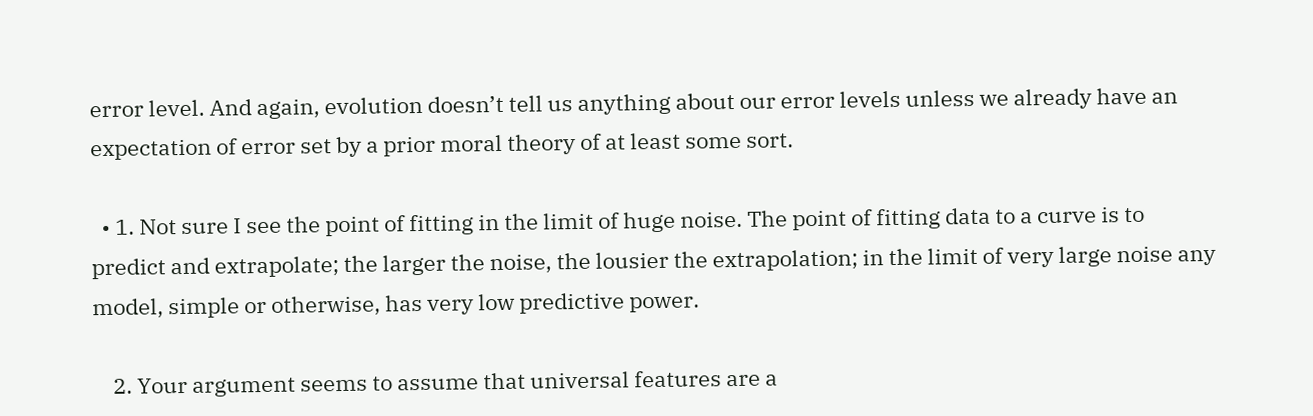error level. And again, evolution doesn’t tell us anything about our error levels unless we already have an expectation of error set by a prior moral theory of at least some sort.

  • 1. Not sure I see the point of fitting in the limit of huge noise. The point of fitting data to a curve is to predict and extrapolate; the larger the noise, the lousier the extrapolation; in the limit of very large noise any model, simple or otherwise, has very low predictive power.

    2. Your argument seems to assume that universal features are a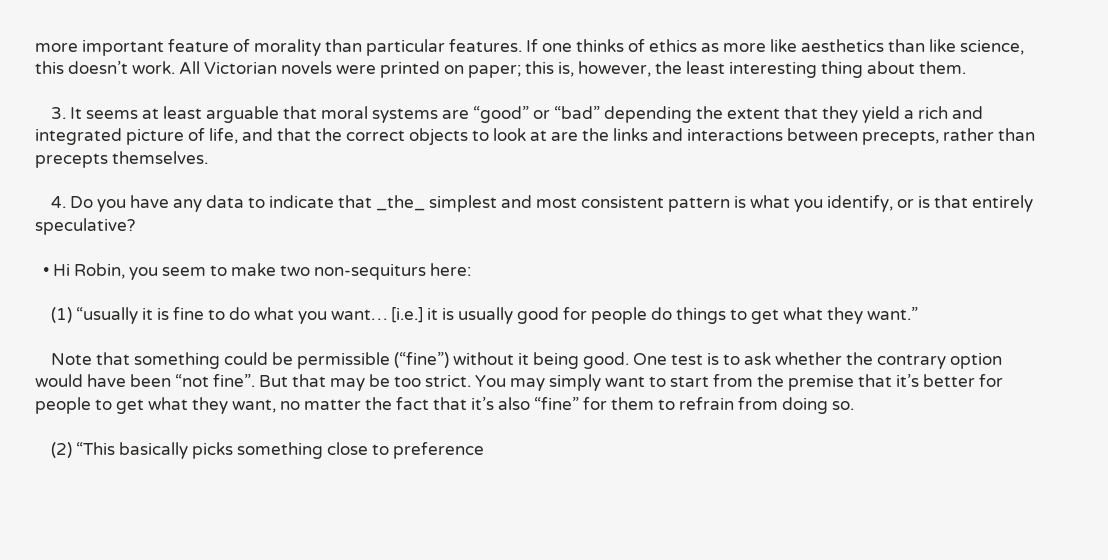more important feature of morality than particular features. If one thinks of ethics as more like aesthetics than like science, this doesn’t work. All Victorian novels were printed on paper; this is, however, the least interesting thing about them.

    3. It seems at least arguable that moral systems are “good” or “bad” depending the extent that they yield a rich and integrated picture of life, and that the correct objects to look at are the links and interactions between precepts, rather than precepts themselves.

    4. Do you have any data to indicate that _the_ simplest and most consistent pattern is what you identify, or is that entirely speculative?

  • Hi Robin, you seem to make two non-sequiturs here:

    (1) “usually it is fine to do what you want… [i.e.] it is usually good for people do things to get what they want.”

    Note that something could be permissible (“fine”) without it being good. One test is to ask whether the contrary option would have been “not fine”. But that may be too strict. You may simply want to start from the premise that it’s better for people to get what they want, no matter the fact that it’s also “fine” for them to refrain from doing so.

    (2) “This basically picks something close to preference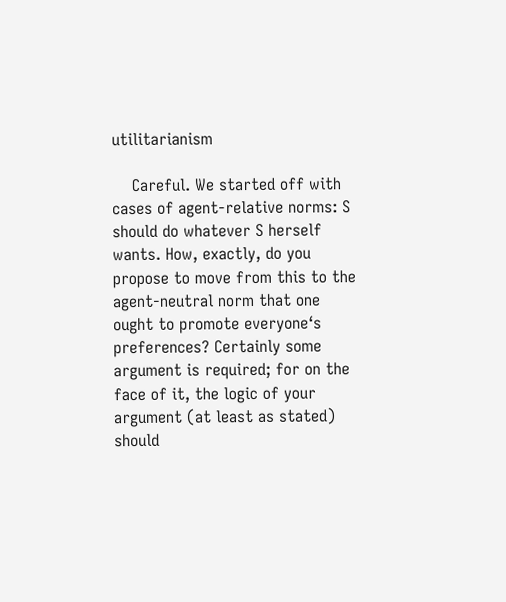utilitarianism

    Careful. We started off with cases of agent-relative norms: S should do whatever S herself wants. How, exactly, do you propose to move from this to the agent-neutral norm that one ought to promote everyone‘s preferences? Certainly some argument is required; for on the face of it, the logic of your argument (at least as stated) should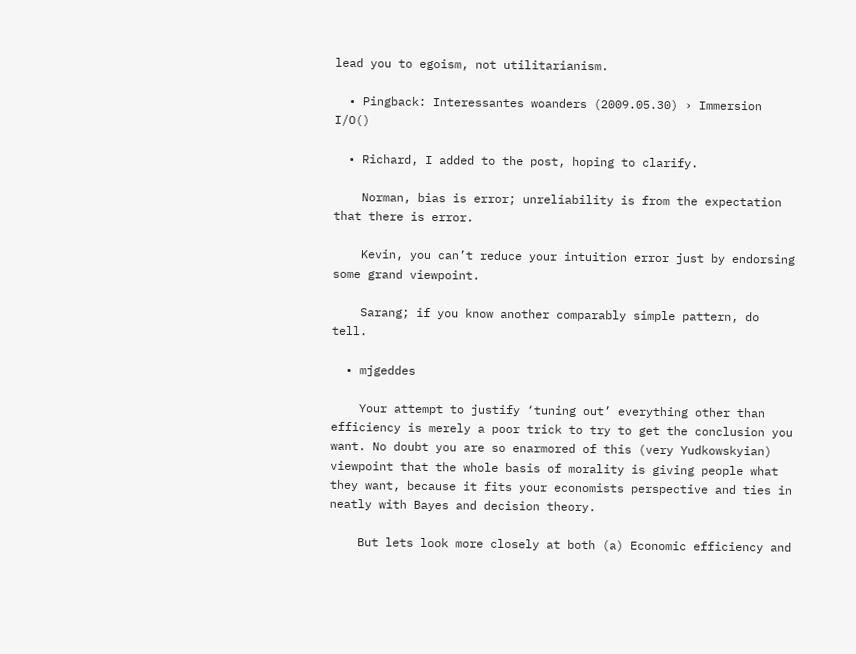lead you to egoism, not utilitarianism.

  • Pingback: Interessantes woanders (2009.05.30) › Immersion I/O()

  • Richard, I added to the post, hoping to clarify.

    Norman, bias is error; unreliability is from the expectation that there is error.

    Kevin, you can’t reduce your intuition error just by endorsing some grand viewpoint.

    Sarang; if you know another comparably simple pattern, do tell.

  • mjgeddes

    Your attempt to justify ‘tuning out’ everything other than efficiency is merely a poor trick to try to get the conclusion you want. No doubt you are so enarmored of this (very Yudkowskyian) viewpoint that the whole basis of morality is giving people what they want, because it fits your economists perspective and ties in neatly with Bayes and decision theory.

    But lets look more closely at both (a) Economic efficiency and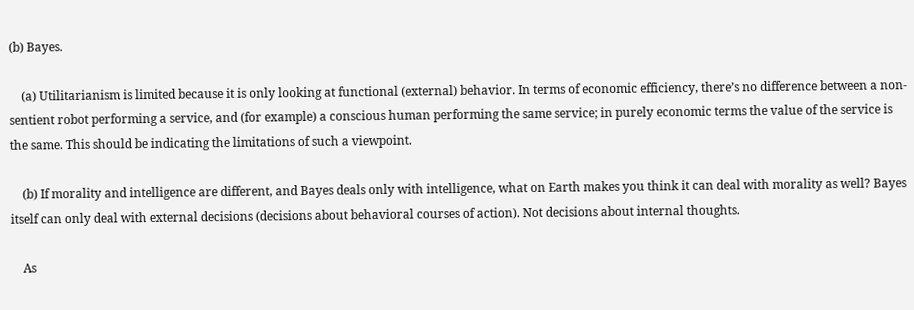(b) Bayes.

    (a) Utilitarianism is limited because it is only looking at functional (external) behavior. In terms of economic efficiency, there’s no difference between a non-sentient robot performing a service, and (for example) a conscious human performing the same service; in purely economic terms the value of the service is the same. This should be indicating the limitations of such a viewpoint.

    (b) If morality and intelligence are different, and Bayes deals only with intelligence, what on Earth makes you think it can deal with morality as well? Bayes itself can only deal with external decisions (decisions about behavioral courses of action). Not decisions about internal thoughts.

    As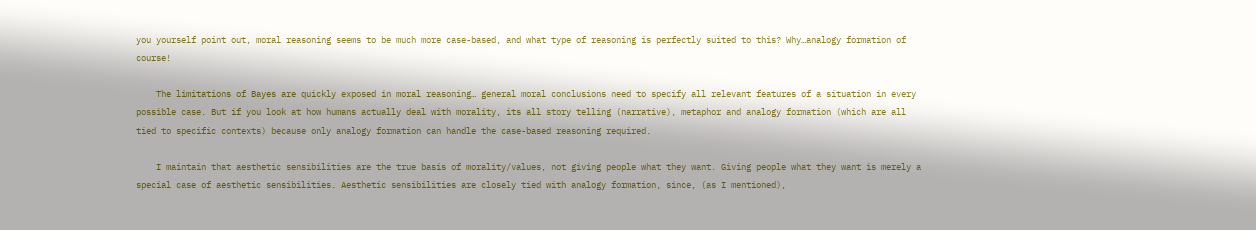you yourself point out, moral reasoning seems to be much more case-based, and what type of reasoning is perfectly suited to this? Why…analogy formation of course!

    The limitations of Bayes are quickly exposed in moral reasoning… general moral conclusions need to specify all relevant features of a situation in every possible case. But if you look at how humans actually deal with morality, its all story telling (narrative), metaphor and analogy formation (which are all tied to specific contexts) because only analogy formation can handle the case-based reasoning required.

    I maintain that aesthetic sensibilities are the true basis of morality/values, not giving people what they want. Giving people what they want is merely a special case of aesthetic sensibilities. Aesthetic sensibilities are closely tied with analogy formation, since, (as I mentioned),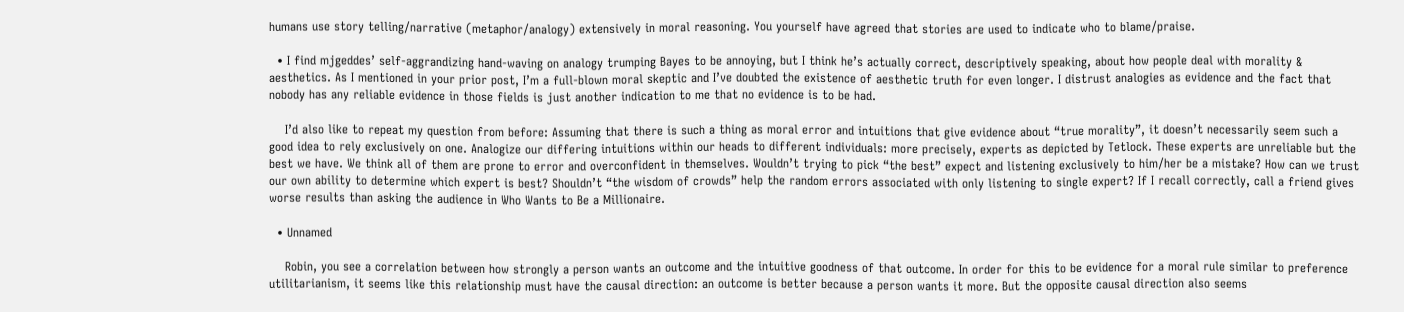humans use story telling/narrative (metaphor/analogy) extensively in moral reasoning. You yourself have agreed that stories are used to indicate who to blame/praise.

  • I find mjgeddes’ self-aggrandizing hand-waving on analogy trumping Bayes to be annoying, but I think he’s actually correct, descriptively speaking, about how people deal with morality & aesthetics. As I mentioned in your prior post, I’m a full-blown moral skeptic and I’ve doubted the existence of aesthetic truth for even longer. I distrust analogies as evidence and the fact that nobody has any reliable evidence in those fields is just another indication to me that no evidence is to be had.

    I’d also like to repeat my question from before: Assuming that there is such a thing as moral error and intuitions that give evidence about “true morality”, it doesn’t necessarily seem such a good idea to rely exclusively on one. Analogize our differing intuitions within our heads to different individuals: more precisely, experts as depicted by Tetlock. These experts are unreliable but the best we have. We think all of them are prone to error and overconfident in themselves. Wouldn’t trying to pick “the best” expect and listening exclusively to him/her be a mistake? How can we trust our own ability to determine which expert is best? Shouldn’t “the wisdom of crowds” help the random errors associated with only listening to single expert? If I recall correctly, call a friend gives worse results than asking the audience in Who Wants to Be a Millionaire.

  • Unnamed

    Robin, you see a correlation between how strongly a person wants an outcome and the intuitive goodness of that outcome. In order for this to be evidence for a moral rule similar to preference utilitarianism, it seems like this relationship must have the causal direction: an outcome is better because a person wants it more. But the opposite causal direction also seems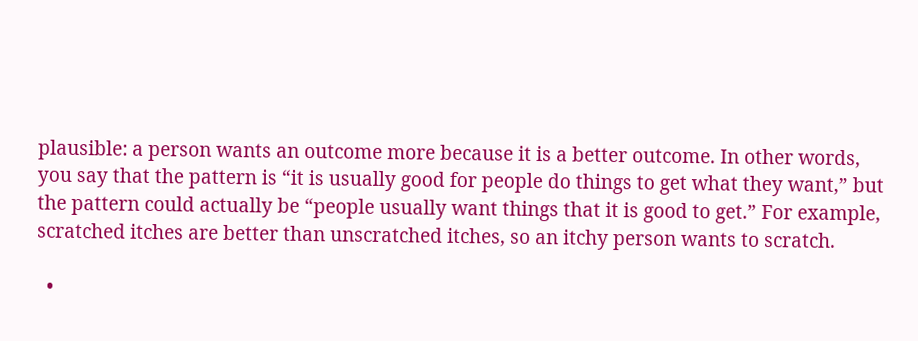plausible: a person wants an outcome more because it is a better outcome. In other words, you say that the pattern is “it is usually good for people do things to get what they want,” but the pattern could actually be “people usually want things that it is good to get.” For example, scratched itches are better than unscratched itches, so an itchy person wants to scratch.

  •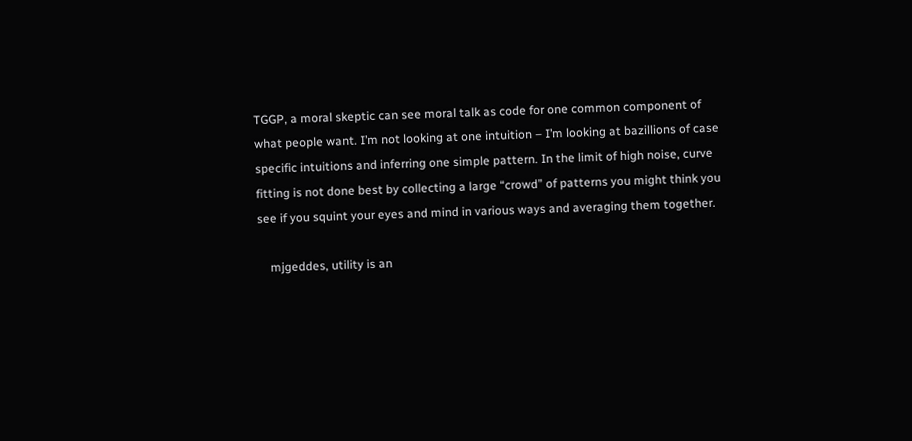TGGP, a moral skeptic can see moral talk as code for one common component of what people want. I’m not looking at one intuition – I’m looking at bazillions of case specific intuitions and inferring one simple pattern. In the limit of high noise, curve fitting is not done best by collecting a large “crowd” of patterns you might think you see if you squint your eyes and mind in various ways and averaging them together.

    mjgeddes, utility is an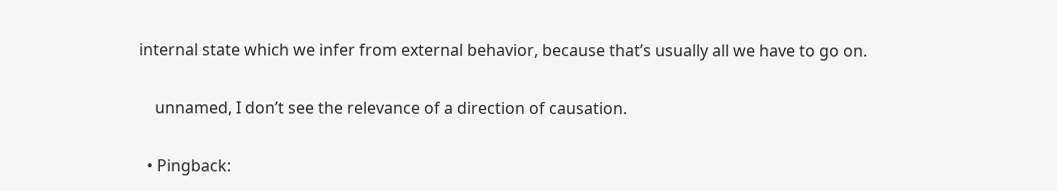internal state which we infer from external behavior, because that’s usually all we have to go on.

    unnamed, I don’t see the relevance of a direction of causation.

  • Pingback: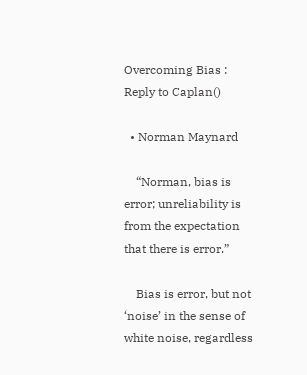Overcoming Bias : Reply to Caplan()

  • Norman Maynard

    “Norman, bias is error; unreliability is from the expectation that there is error.”

    Bias is error, but not ‘noise’ in the sense of white noise, regardless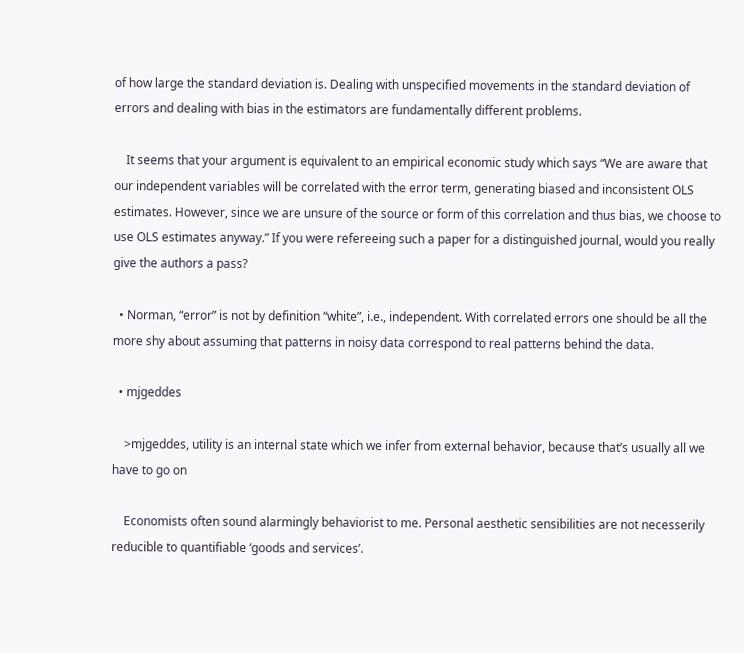of how large the standard deviation is. Dealing with unspecified movements in the standard deviation of errors and dealing with bias in the estimators are fundamentally different problems.

    It seems that your argument is equivalent to an empirical economic study which says “We are aware that our independent variables will be correlated with the error term, generating biased and inconsistent OLS estimates. However, since we are unsure of the source or form of this correlation and thus bias, we choose to use OLS estimates anyway.” If you were refereeing such a paper for a distinguished journal, would you really give the authors a pass?

  • Norman, “error” is not by definition “white”, i.e., independent. With correlated errors one should be all the more shy about assuming that patterns in noisy data correspond to real patterns behind the data.

  • mjgeddes

    >mjgeddes, utility is an internal state which we infer from external behavior, because that’s usually all we have to go on

    Economists often sound alarmingly behaviorist to me. Personal aesthetic sensibilities are not necesserily reducible to quantifiable ‘goods and services’.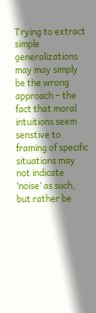Trying to extract simple generalizations may may simply be the wrong approach – the fact that moral intuitions seem senstive to framing of specific situations may not indicate ‘noise’ as such, but rather be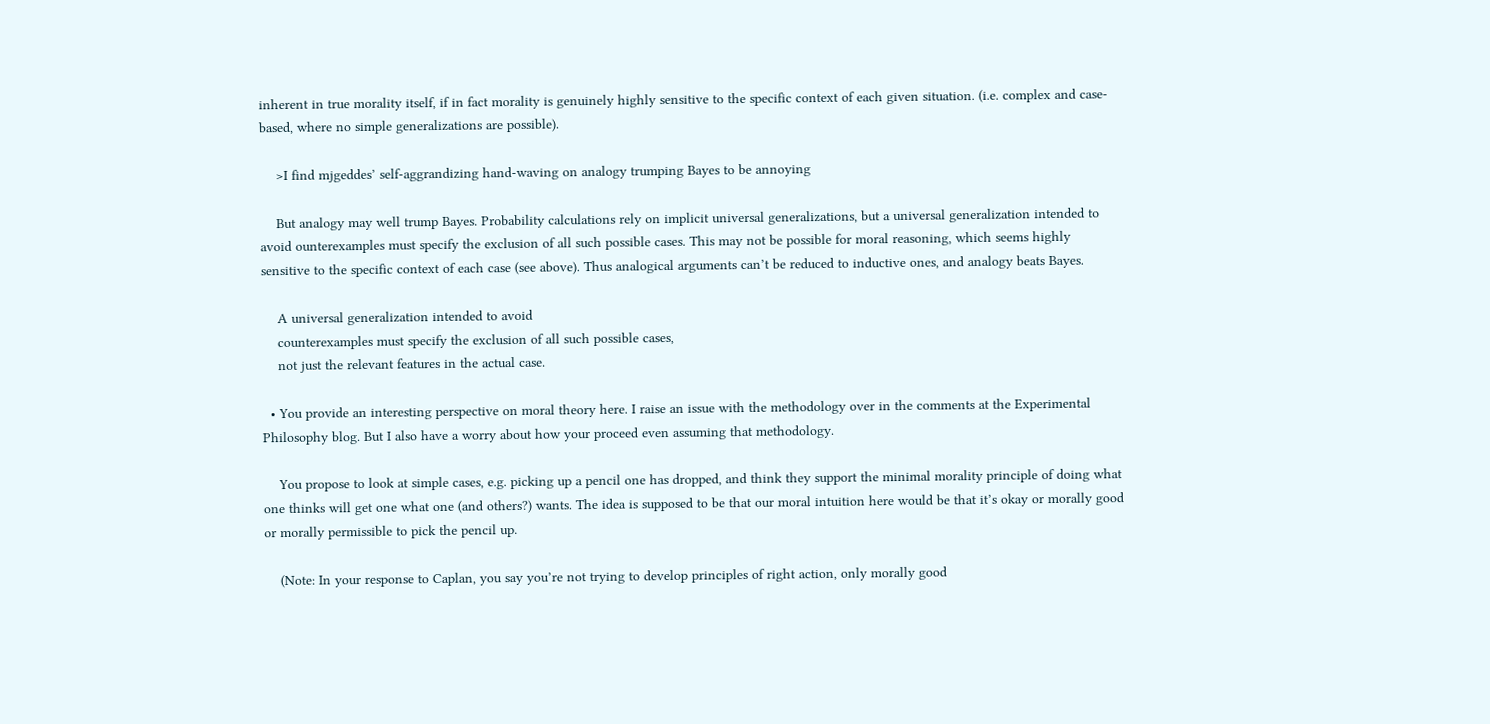inherent in true morality itself, if in fact morality is genuinely highly sensitive to the specific context of each given situation. (i.e. complex and case-based, where no simple generalizations are possible).

    >I find mjgeddes’ self-aggrandizing hand-waving on analogy trumping Bayes to be annoying

    But analogy may well trump Bayes. Probability calculations rely on implicit universal generalizations, but a universal generalization intended to avoid ounterexamples must specify the exclusion of all such possible cases. This may not be possible for moral reasoning, which seems highly sensitive to the specific context of each case (see above). Thus analogical arguments can’t be reduced to inductive ones, and analogy beats Bayes.

    A universal generalization intended to avoid
    counterexamples must specify the exclusion of all such possible cases,
    not just the relevant features in the actual case.

  • You provide an interesting perspective on moral theory here. I raise an issue with the methodology over in the comments at the Experimental Philosophy blog. But I also have a worry about how your proceed even assuming that methodology.

    You propose to look at simple cases, e.g. picking up a pencil one has dropped, and think they support the minimal morality principle of doing what one thinks will get one what one (and others?) wants. The idea is supposed to be that our moral intuition here would be that it’s okay or morally good or morally permissible to pick the pencil up.

    (Note: In your response to Caplan, you say you’re not trying to develop principles of right action, only morally good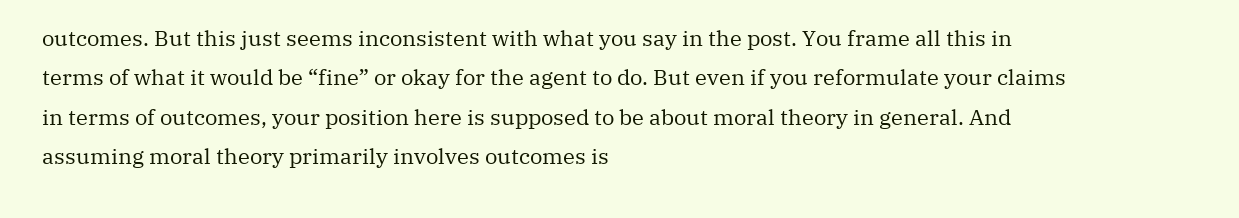outcomes. But this just seems inconsistent with what you say in the post. You frame all this in terms of what it would be “fine” or okay for the agent to do. But even if you reformulate your claims in terms of outcomes, your position here is supposed to be about moral theory in general. And assuming moral theory primarily involves outcomes is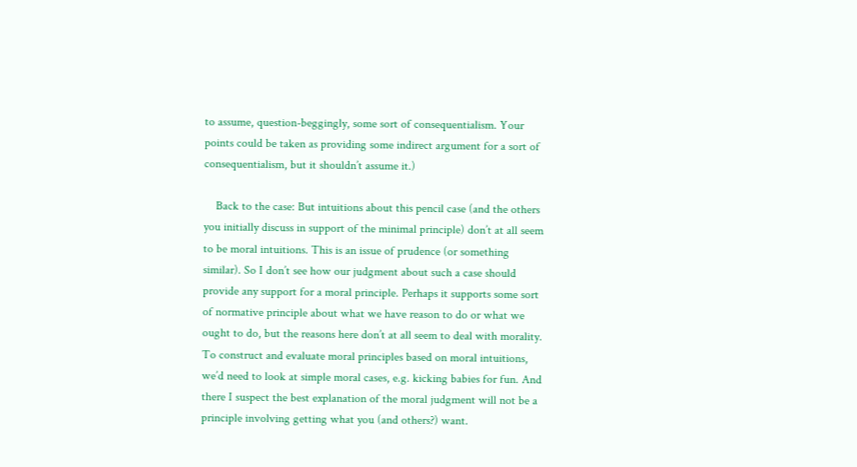to assume, question-beggingly, some sort of consequentialism. Your points could be taken as providing some indirect argument for a sort of consequentialism, but it shouldn’t assume it.)

    Back to the case: But intuitions about this pencil case (and the others you initially discuss in support of the minimal principle) don’t at all seem to be moral intuitions. This is an issue of prudence (or something similar). So I don’t see how our judgment about such a case should provide any support for a moral principle. Perhaps it supports some sort of normative principle about what we have reason to do or what we ought to do, but the reasons here don’t at all seem to deal with morality. To construct and evaluate moral principles based on moral intuitions, we’d need to look at simple moral cases, e.g. kicking babies for fun. And there I suspect the best explanation of the moral judgment will not be a principle involving getting what you (and others?) want.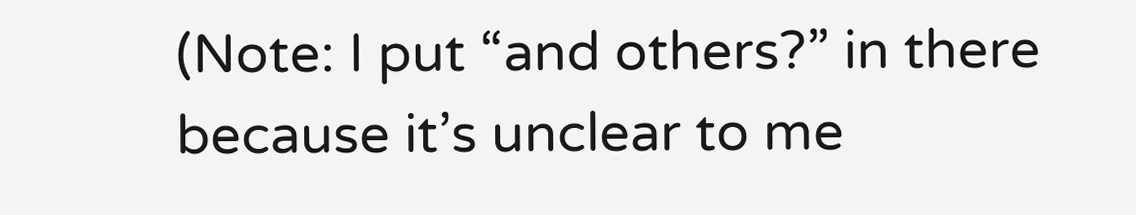(Note: I put “and others?” in there because it’s unclear to me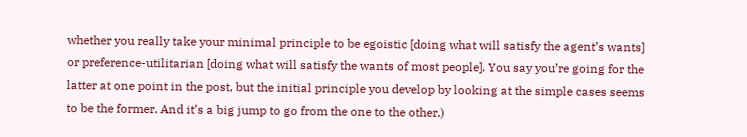whether you really take your minimal principle to be egoistic [doing what will satisfy the agent’s wants] or preference-utilitarian [doing what will satisfy the wants of most people]. You say you’re going for the latter at one point in the post, but the initial principle you develop by looking at the simple cases seems to be the former. And it’s a big jump to go from the one to the other.)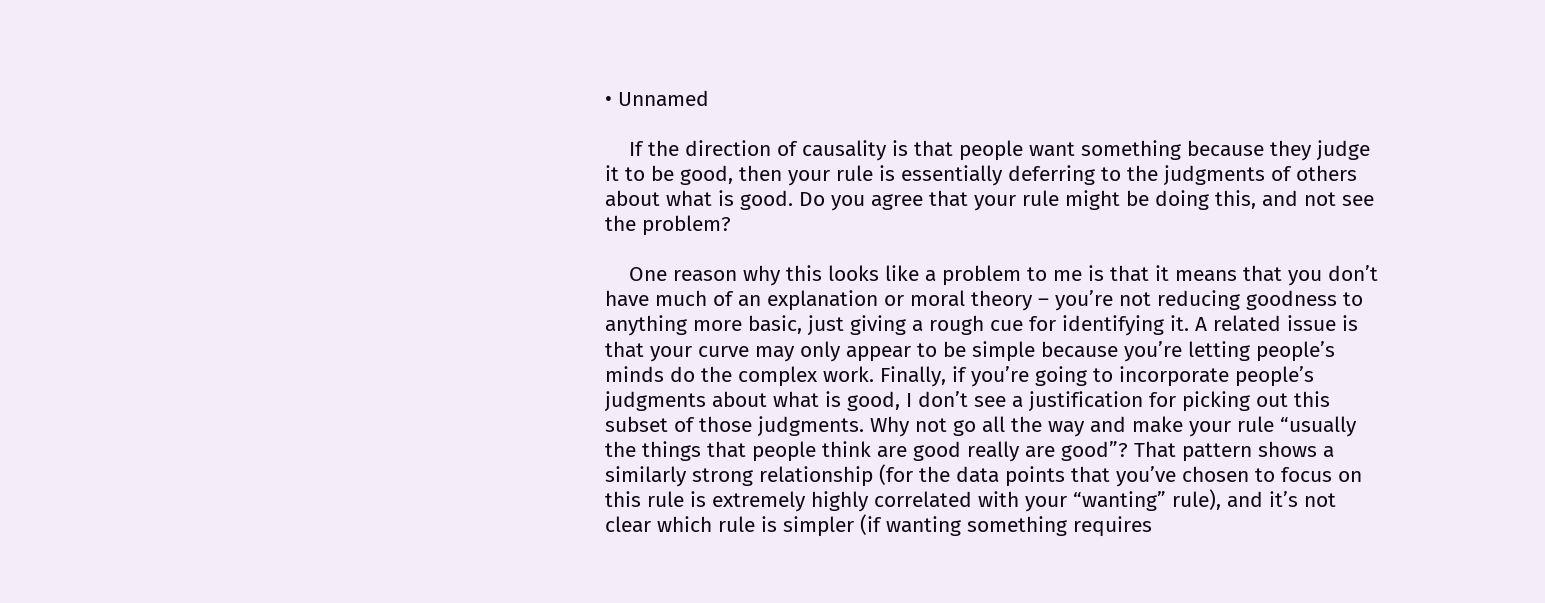• Unnamed

    If the direction of causality is that people want something because they judge it to be good, then your rule is essentially deferring to the judgments of others about what is good. Do you agree that your rule might be doing this, and not see the problem?

    One reason why this looks like a problem to me is that it means that you don’t have much of an explanation or moral theory – you’re not reducing goodness to anything more basic, just giving a rough cue for identifying it. A related issue is that your curve may only appear to be simple because you’re letting people’s minds do the complex work. Finally, if you’re going to incorporate people’s judgments about what is good, I don’t see a justification for picking out this subset of those judgments. Why not go all the way and make your rule “usually the things that people think are good really are good”? That pattern shows a similarly strong relationship (for the data points that you’ve chosen to focus on this rule is extremely highly correlated with your “wanting” rule), and it’s not clear which rule is simpler (if wanting something requires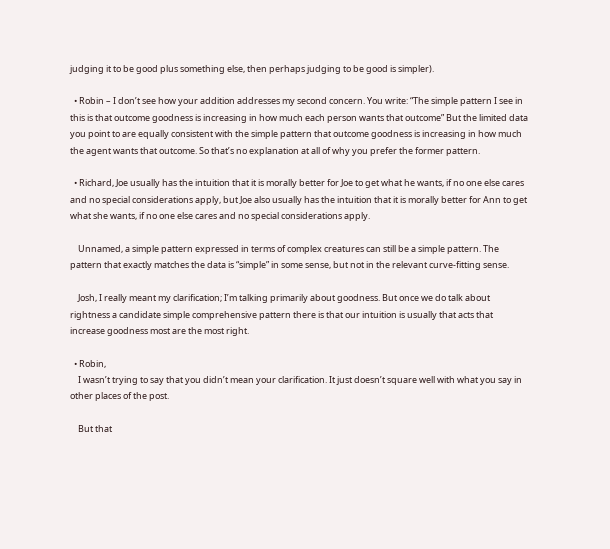judging it to be good plus something else, then perhaps judging to be good is simpler).

  • Robin – I don’t see how your addition addresses my second concern. You write: “The simple pattern I see in this is that outcome goodness is increasing in how much each person wants that outcome” But the limited data you point to are equally consistent with the simple pattern that outcome goodness is increasing in how much the agent wants that outcome. So that’s no explanation at all of why you prefer the former pattern.

  • Richard, Joe usually has the intuition that it is morally better for Joe to get what he wants, if no one else cares and no special considerations apply, but Joe also usually has the intuition that it is morally better for Ann to get what she wants, if no one else cares and no special considerations apply.

    Unnamed, a simple pattern expressed in terms of complex creatures can still be a simple pattern. The pattern that exactly matches the data is “simple” in some sense, but not in the relevant curve-fitting sense.

    Josh, I really meant my clarification; I’m talking primarily about goodness. But once we do talk about rightness a candidate simple comprehensive pattern there is that our intuition is usually that acts that increase goodness most are the most right.

  • Robin,
    I wasn’t trying to say that you didn’t mean your clarification. It just doesn’t square well with what you say in other places of the post.

    But that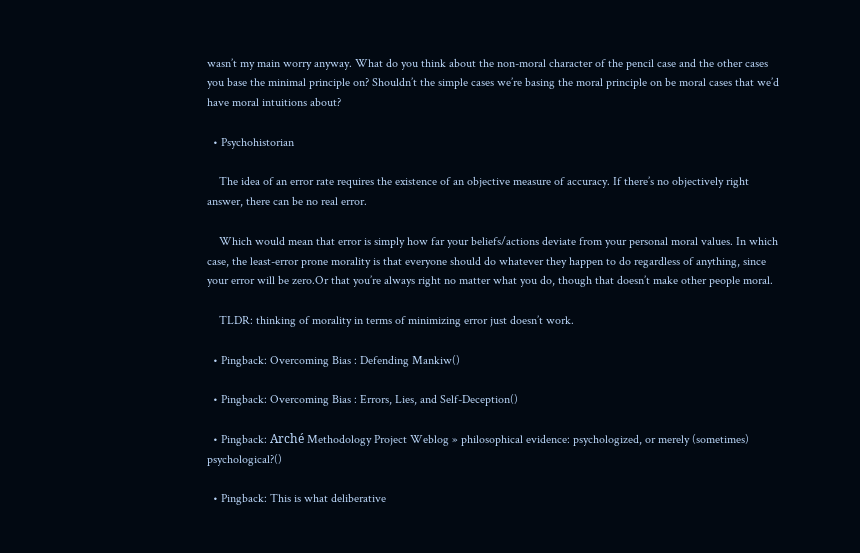wasn’t my main worry anyway. What do you think about the non-moral character of the pencil case and the other cases you base the minimal principle on? Shouldn’t the simple cases we’re basing the moral principle on be moral cases that we’d have moral intuitions about?

  • Psychohistorian

    The idea of an error rate requires the existence of an objective measure of accuracy. If there’s no objectively right answer, there can be no real error.

    Which would mean that error is simply how far your beliefs/actions deviate from your personal moral values. In which case, the least-error prone morality is that everyone should do whatever they happen to do regardless of anything, since your error will be zero.Or that you’re always right no matter what you do, though that doesn’t make other people moral.

    TLDR: thinking of morality in terms of minimizing error just doesn’t work.

  • Pingback: Overcoming Bias : Defending Mankiw()

  • Pingback: Overcoming Bias : Errors, Lies, and Self-Deception()

  • Pingback: Arché Methodology Project Weblog » philosophical evidence: psychologized, or merely (sometimes) psychological?()

  • Pingback: This is what deliberative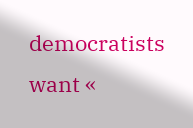democratists want «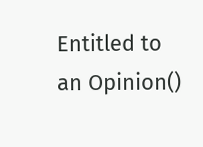Entitled to an Opinion()